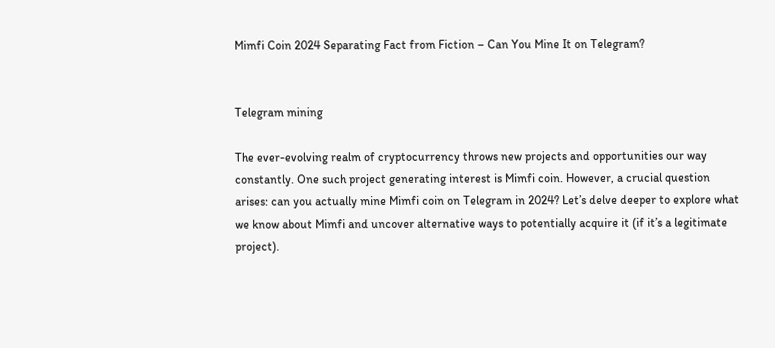Mimfi Coin 2024 Separating Fact from Fiction – Can You Mine It on Telegram?


Telegram mining

The ever-evolving realm of cryptocurrency throws new projects and opportunities our way constantly. One such project generating interest is Mimfi coin. However, a crucial question arises: can you actually mine Mimfi coin on Telegram in 2024? Let’s delve deeper to explore what we know about Mimfi and uncover alternative ways to potentially acquire it (if it’s a legitimate project).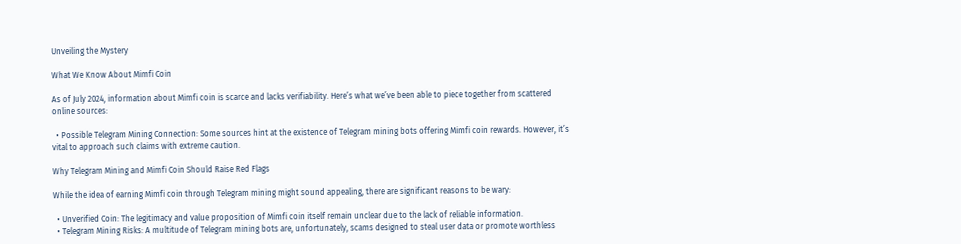Unveiling the Mystery

What We Know About Mimfi Coin

As of July 2024, information about Mimfi coin is scarce and lacks verifiability. Here’s what we’ve been able to piece together from scattered online sources:

  • Possible Telegram Mining Connection: Some sources hint at the existence of Telegram mining bots offering Mimfi coin rewards. However, it’s vital to approach such claims with extreme caution.

Why Telegram Mining and Mimfi Coin Should Raise Red Flags

While the idea of earning Mimfi coin through Telegram mining might sound appealing, there are significant reasons to be wary:

  • Unverified Coin: The legitimacy and value proposition of Mimfi coin itself remain unclear due to the lack of reliable information.
  • Telegram Mining Risks: A multitude of Telegram mining bots are, unfortunately, scams designed to steal user data or promote worthless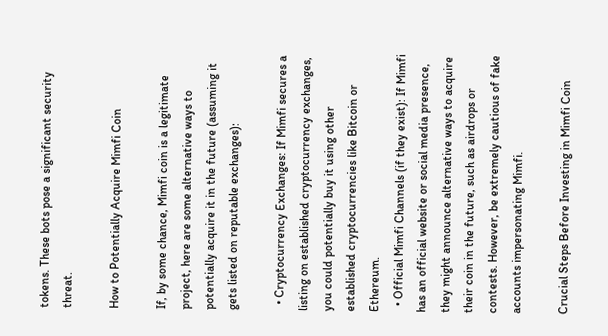tokens. These bots pose a significant security threat.

How to Potentially Acquire Mimfi Coin

If, by some chance, Mimfi coin is a legitimate project, here are some alternative ways to potentially acquire it in the future (assuming it gets listed on reputable exchanges):

  • Cryptocurrency Exchanges: If Mimfi secures a listing on established cryptocurrency exchanges, you could potentially buy it using other established cryptocurrencies like Bitcoin or Ethereum.
  • Official Mimfi Channels (if they exist): If Mimfi has an official website or social media presence, they might announce alternative ways to acquire their coin in the future, such as airdrops or contests. However, be extremely cautious of fake accounts impersonating Mimfi.

Crucial Steps Before Investing in Mimfi Coin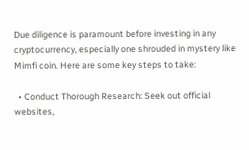Due diligence is paramount before investing in any cryptocurrency, especially one shrouded in mystery like Mimfi coin. Here are some key steps to take:

  • Conduct Thorough Research: Seek out official websites,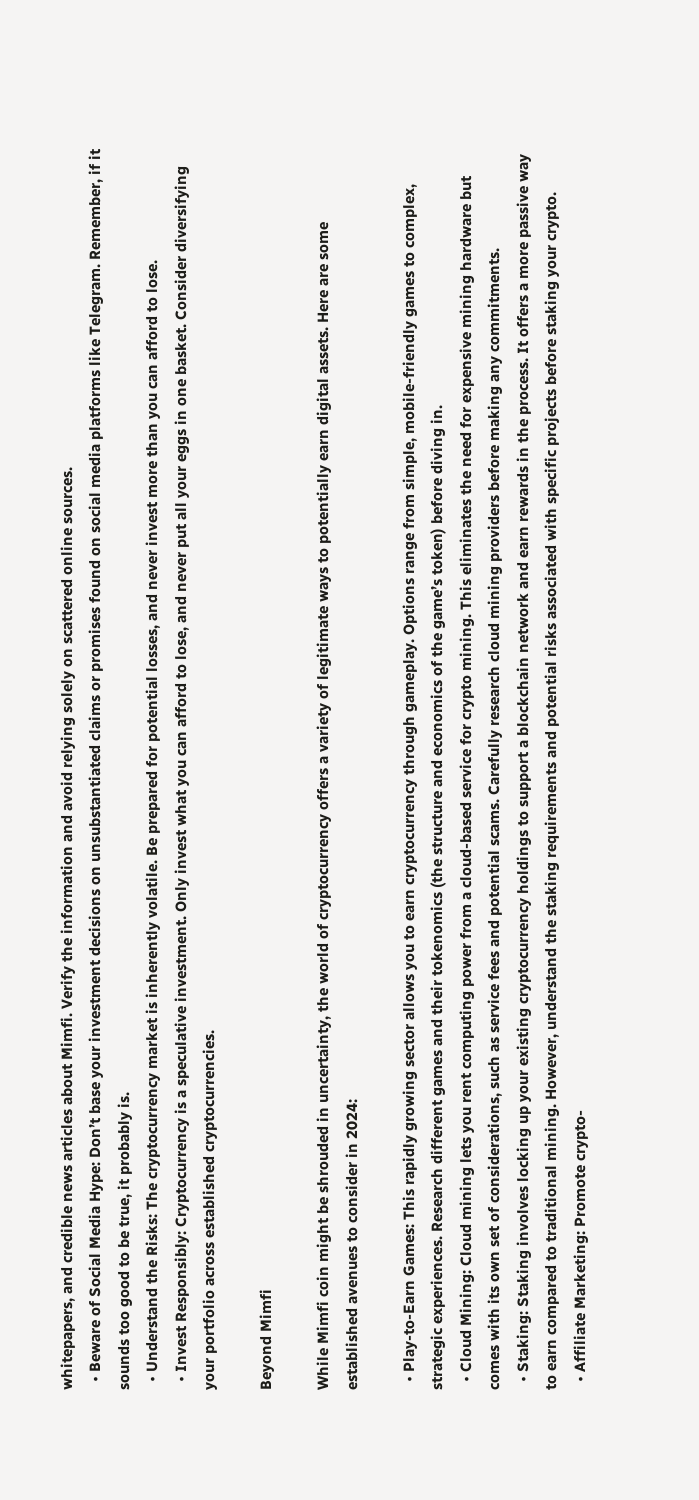whitepapers, and credible news articles about Mimfi. Verify the information and avoid relying solely on scattered online sources.
  • Beware of Social Media Hype: Don’t base your investment decisions on unsubstantiated claims or promises found on social media platforms like Telegram. Remember, if it sounds too good to be true, it probably is.
  • Understand the Risks: The cryptocurrency market is inherently volatile. Be prepared for potential losses, and never invest more than you can afford to lose.
  • Invest Responsibly: Cryptocurrency is a speculative investment. Only invest what you can afford to lose, and never put all your eggs in one basket. Consider diversifying your portfolio across established cryptocurrencies.

Beyond Mimfi

While Mimfi coin might be shrouded in uncertainty, the world of cryptocurrency offers a variety of legitimate ways to potentially earn digital assets. Here are some established avenues to consider in 2024:

  • Play-to-Earn Games: This rapidly growing sector allows you to earn cryptocurrency through gameplay. Options range from simple, mobile-friendly games to complex, strategic experiences. Research different games and their tokenomics (the structure and economics of the game’s token) before diving in.
  • Cloud Mining: Cloud mining lets you rent computing power from a cloud-based service for crypto mining. This eliminates the need for expensive mining hardware but comes with its own set of considerations, such as service fees and potential scams. Carefully research cloud mining providers before making any commitments.
  • Staking: Staking involves locking up your existing cryptocurrency holdings to support a blockchain network and earn rewards in the process. It offers a more passive way to earn compared to traditional mining. However, understand the staking requirements and potential risks associated with specific projects before staking your crypto.
  • Affiliate Marketing: Promote crypto-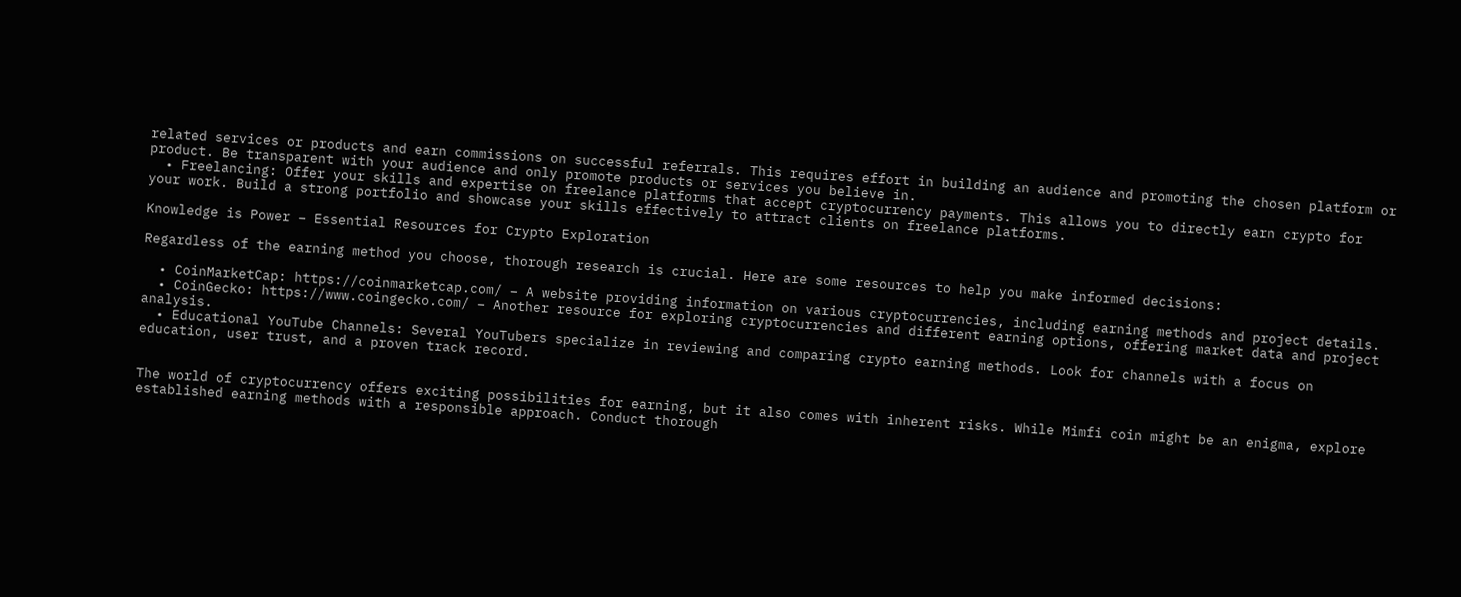related services or products and earn commissions on successful referrals. This requires effort in building an audience and promoting the chosen platform or product. Be transparent with your audience and only promote products or services you believe in.
  • Freelancing: Offer your skills and expertise on freelance platforms that accept cryptocurrency payments. This allows you to directly earn crypto for your work. Build a strong portfolio and showcase your skills effectively to attract clients on freelance platforms.

Knowledge is Power – Essential Resources for Crypto Exploration

Regardless of the earning method you choose, thorough research is crucial. Here are some resources to help you make informed decisions:

  • CoinMarketCap: https://coinmarketcap.com/ – A website providing information on various cryptocurrencies, including earning methods and project details.
  • CoinGecko: https://www.coingecko.com/ – Another resource for exploring cryptocurrencies and different earning options, offering market data and project analysis.
  • Educational YouTube Channels: Several YouTubers specialize in reviewing and comparing crypto earning methods. Look for channels with a focus on education, user trust, and a proven track record.


The world of cryptocurrency offers exciting possibilities for earning, but it also comes with inherent risks. While Mimfi coin might be an enigma, explore established earning methods with a responsible approach. Conduct thorough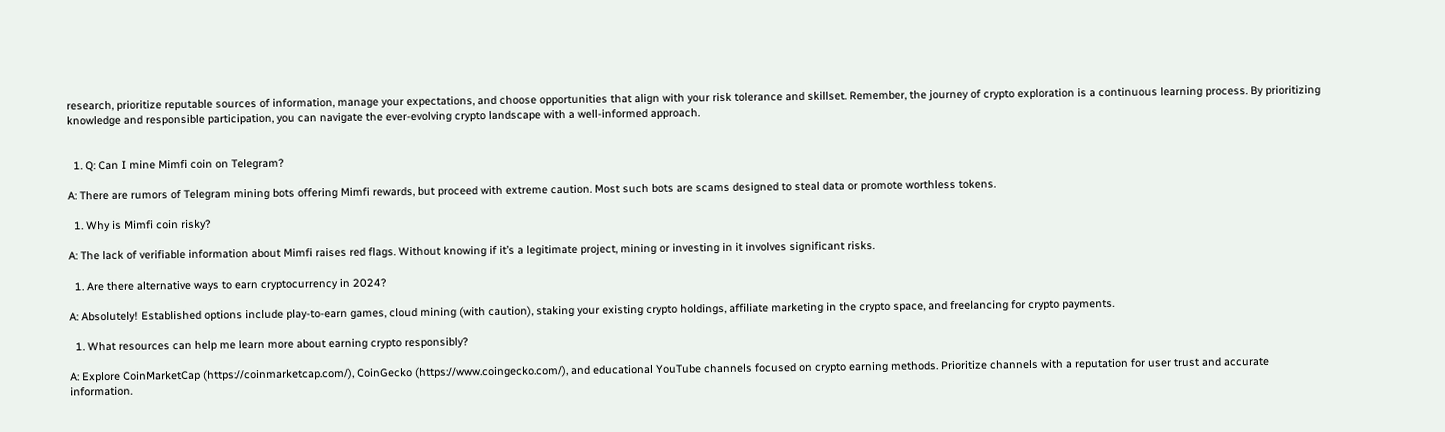research, prioritize reputable sources of information, manage your expectations, and choose opportunities that align with your risk tolerance and skillset. Remember, the journey of crypto exploration is a continuous learning process. By prioritizing knowledge and responsible participation, you can navigate the ever-evolving crypto landscape with a well-informed approach.


  1. Q: Can I mine Mimfi coin on Telegram?

A: There are rumors of Telegram mining bots offering Mimfi rewards, but proceed with extreme caution. Most such bots are scams designed to steal data or promote worthless tokens.

  1. Why is Mimfi coin risky?

A: The lack of verifiable information about Mimfi raises red flags. Without knowing if it’s a legitimate project, mining or investing in it involves significant risks.

  1. Are there alternative ways to earn cryptocurrency in 2024?

A: Absolutely! Established options include play-to-earn games, cloud mining (with caution), staking your existing crypto holdings, affiliate marketing in the crypto space, and freelancing for crypto payments.

  1. What resources can help me learn more about earning crypto responsibly?

A: Explore CoinMarketCap (https://coinmarketcap.com/), CoinGecko (https://www.coingecko.com/), and educational YouTube channels focused on crypto earning methods. Prioritize channels with a reputation for user trust and accurate information.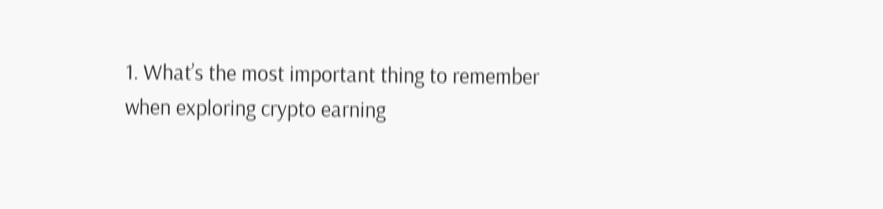1. What’s the most important thing to remember when exploring crypto earning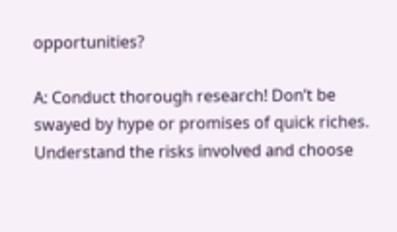opportunities?

A: Conduct thorough research! Don’t be swayed by hype or promises of quick riches. Understand the risks involved and choose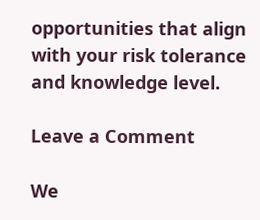opportunities that align with your risk tolerance and knowledge level.

Leave a Comment

We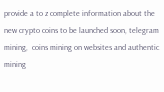provide a to z complete information about the new crypto coins to be launched soon, telegram mining,  coins mining on websites and authentic mining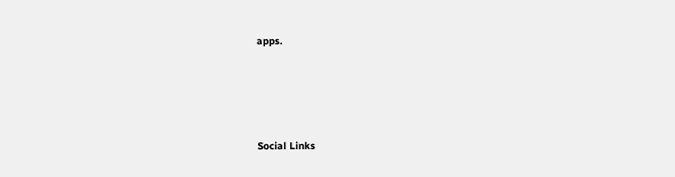apps.




Social Links